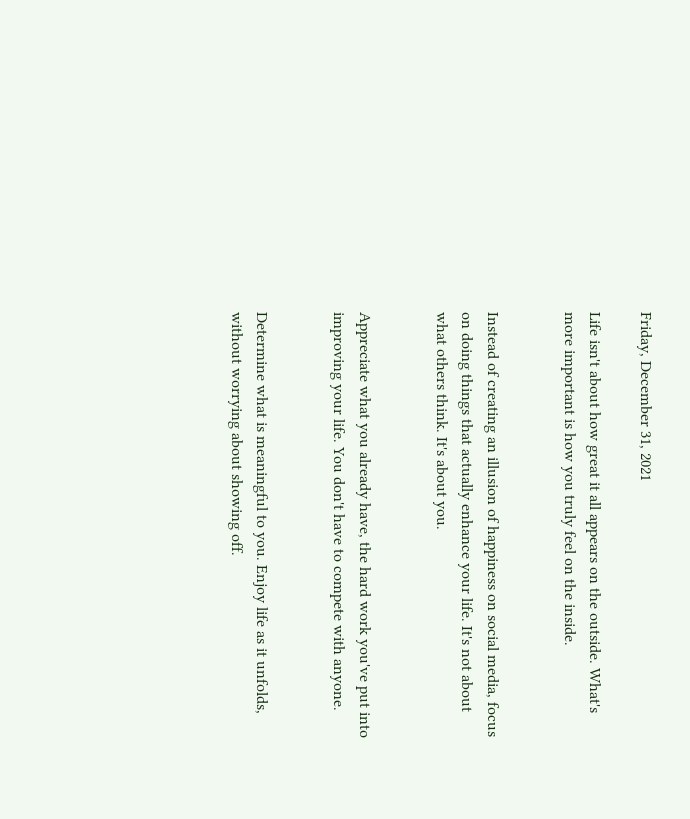Friday, December 31, 2021

Life isn't about how great it all appears on the outside. What's more important is how you truly feel on the inside.


Instead of creating an illusion of happiness on social media, focus on doing things that actually enhance your life. It's not about what others think. It's about you.


Appreciate what you already have, the hard work you've put into improving your life. You don't have to compete with anyone.


Determine what is meaningful to you. Enjoy life as it unfolds, without worrying about showing off.